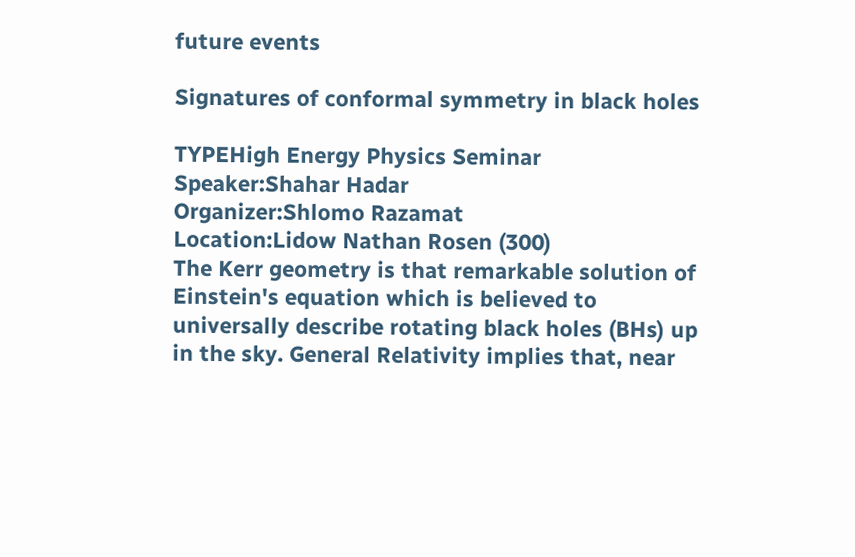future events

Signatures of conformal symmetry in black holes

TYPEHigh Energy Physics Seminar
Speaker:Shahar Hadar
Organizer:Shlomo Razamat
Location:Lidow Nathan Rosen (300)
The Kerr geometry is that remarkable solution of Einstein's equation which is believed to universally describe rotating black holes (BHs) up in the sky. General Relativity implies that, near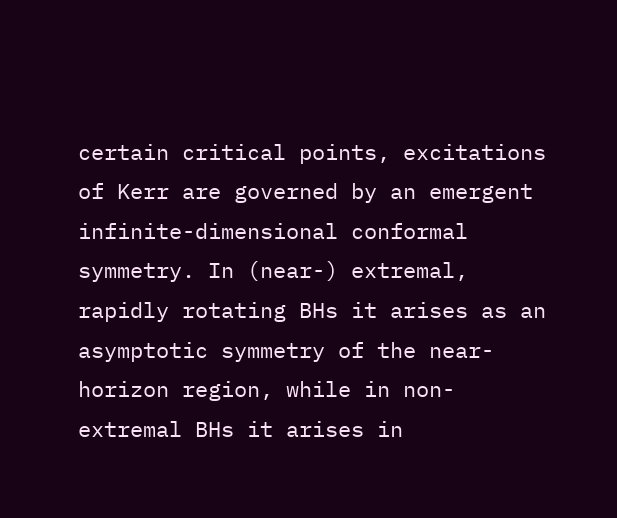certain critical points, excitations of Kerr are governed by an emergent infinite-dimensional conformal symmetry. In (near-) extremal, rapidly rotating BHs it arises as an asymptotic symmetry of the near-horizon region, while in non-extremal BHs it arises in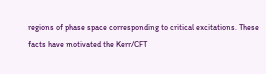regions of phase space corresponding to critical excitations. These facts have motivated the Kerr/CFT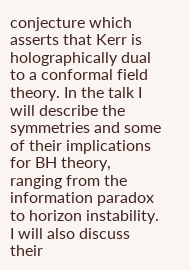conjecture which asserts that Kerr is holographically dual to a conformal field theory. In the talk I will describe the symmetries and some of their implications for BH theory, ranging from the information paradox to horizon instability. I will also discuss their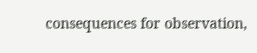consequences for observation,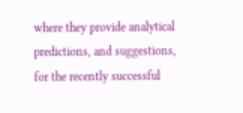where they provide analytical predictions, and suggestions, for the recently successful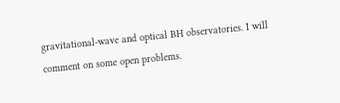gravitational-wave and optical BH observatories. I will comment on some open problems.